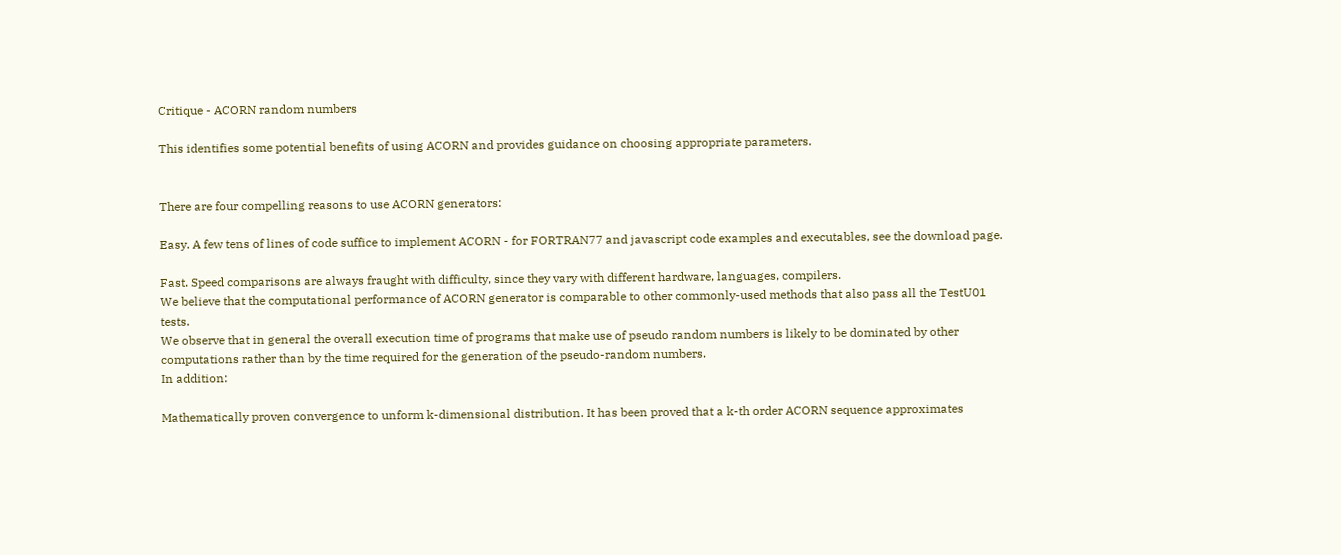Critique - ACORN random numbers

This identifies some potential benefits of using ACORN and provides guidance on choosing appropriate parameters.


There are four compelling reasons to use ACORN generators:

Easy. A few tens of lines of code suffice to implement ACORN - for FORTRAN77 and javascript code examples and executables, see the download page.

Fast. Speed comparisons are always fraught with difficulty, since they vary with different hardware, languages, compilers.
We believe that the computational performance of ACORN generator is comparable to other commonly-used methods that also pass all the TestU01 tests.
We observe that in general the overall execution time of programs that make use of pseudo random numbers is likely to be dominated by other computations rather than by the time required for the generation of the pseudo-random numbers.
In addition:

Mathematically proven convergence to unform k-dimensional distribution. It has been proved that a k-th order ACORN sequence approximates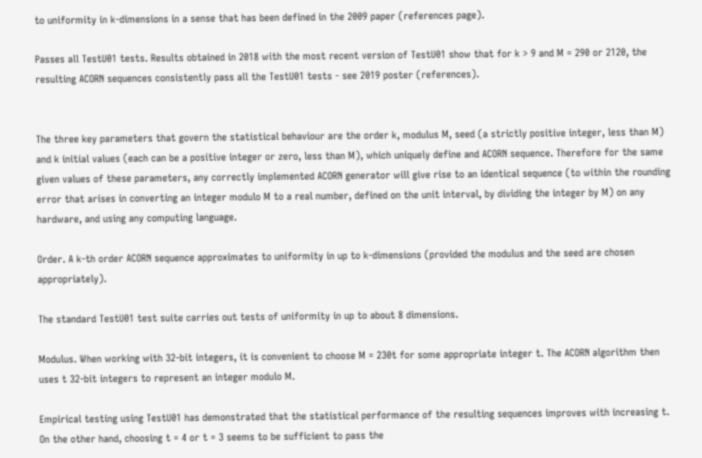to uniformity in k-dimensions in a sense that has been defined in the 2009 paper (references page).

Passes all TestU01 tests. Results obtained in 2018 with the most recent version of TestU01 show that for k > 9 and M = 290 or 2120, the resulting ACORN sequences consistently pass all the TestU01 tests - see 2019 poster (references).


The three key parameters that govern the statistical behaviour are the order k, modulus M, seed (a strictly positive integer, less than M) and k initial values (each can be a positive integer or zero, less than M), which uniquely define and ACORN sequence. Therefore for the same given values of these parameters, any correctly implemented ACORN generator will give rise to an identical sequence (to within the rounding error that arises in converting an integer modulo M to a real number, defined on the unit interval, by dividing the integer by M) on any hardware, and using any computing language.

Order. A k-th order ACORN sequence approximates to uniformity in up to k-dimensions (provided the modulus and the seed are chosen appropriately).

The standard TestU01 test suite carries out tests of uniformity in up to about 8 dimensions.

Modulus. When working with 32-bit integers, it is convenient to choose M = 230t for some appropriate integer t. The ACORN algorithm then uses t 32-bit integers to represent an integer modulo M.

Empirical testing using TestU01 has demonstrated that the statistical performance of the resulting sequences improves with increasing t. On the other hand, choosing t = 4 or t = 3 seems to be sufficient to pass the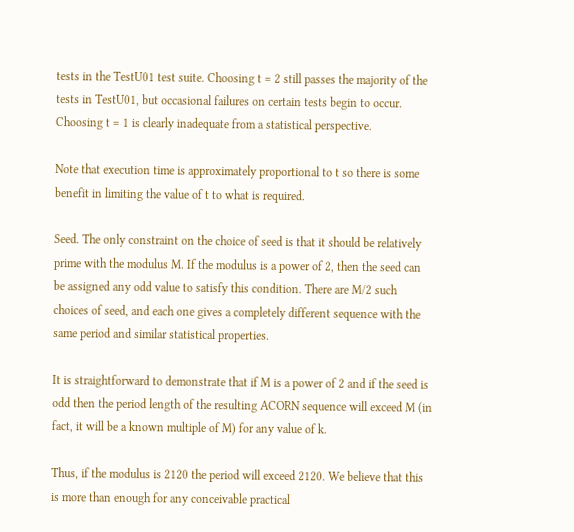tests in the TestU01 test suite. Choosing t = 2 still passes the majority of the tests in TestU01, but occasional failures on certain tests begin to occur. Choosing t = 1 is clearly inadequate from a statistical perspective.

Note that execution time is approximately proportional to t so there is some benefit in limiting the value of t to what is required.

Seed. The only constraint on the choice of seed is that it should be relatively prime with the modulus M. If the modulus is a power of 2, then the seed can be assigned any odd value to satisfy this condition. There are M/2 such choices of seed, and each one gives a completely different sequence with the same period and similar statistical properties.

It is straightforward to demonstrate that if M is a power of 2 and if the seed is odd then the period length of the resulting ACORN sequence will exceed M (in fact, it will be a known multiple of M) for any value of k.

Thus, if the modulus is 2120 the period will exceed 2120. We believe that this is more than enough for any conceivable practical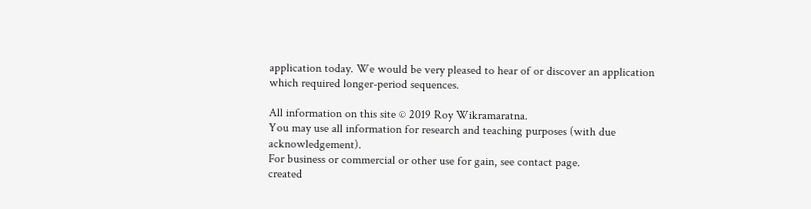application today. We would be very pleased to hear of or discover an application which required longer-period sequences.

All information on this site © 2019 Roy Wikramaratna.
You may use all information for research and teaching purposes (with due acknowledgement).
For business or commercial or other use for gain, see contact page.
created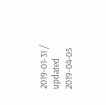2019-01-31 / updated 2019-04-05